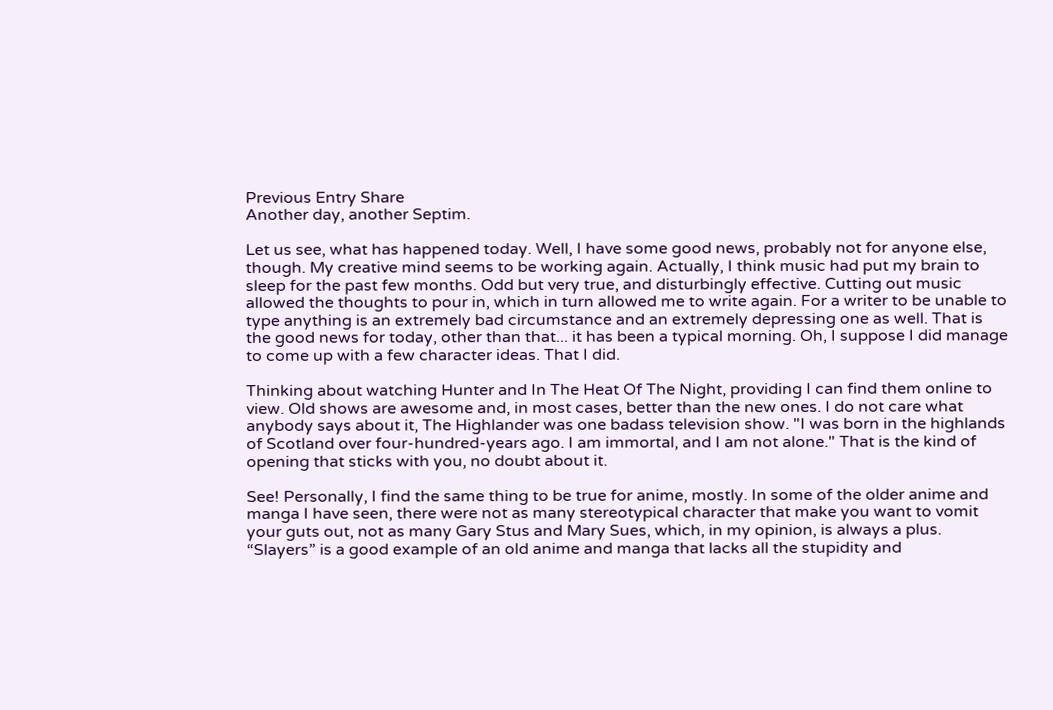Previous Entry Share
Another day, another Septim.

Let us see, what has happened today. Well, I have some good news, probably not for anyone else, though. My creative mind seems to be working again. Actually, I think music had put my brain to sleep for the past few months. Odd but very true, and disturbingly effective. Cutting out music allowed the thoughts to pour in, which in turn allowed me to write again. For a writer to be unable to type anything is an extremely bad circumstance and an extremely depressing one as well. That is the good news for today, other than that... it has been a typical morning. Oh, I suppose I did manage to come up with a few character ideas. That I did.

Thinking about watching Hunter and In The Heat Of The Night, providing I can find them online to view. Old shows are awesome and, in most cases, better than the new ones. I do not care what anybody says about it, The Highlander was one badass television show. "I was born in the highlands of Scotland over four-hundred-years ago. I am immortal, and I am not alone." That is the kind of opening that sticks with you, no doubt about it.

See! Personally, I find the same thing to be true for anime, mostly. In some of the older anime and manga I have seen, there were not as many stereotypical character that make you want to vomit your guts out, not as many Gary Stus and Mary Sues, which, in my opinion, is always a plus. “Slayers” is a good example of an old anime and manga that lacks all the stupidity and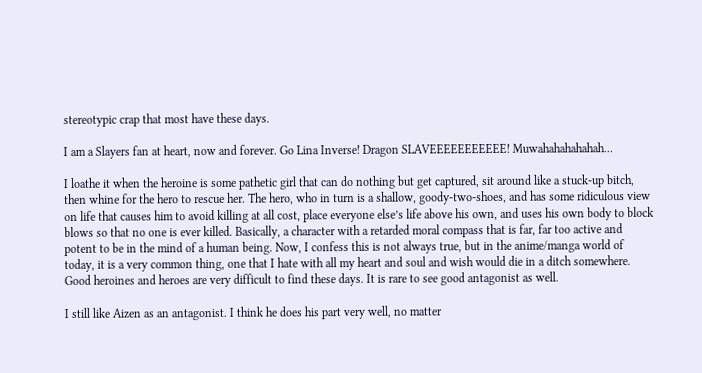stereotypic crap that most have these days.

I am a Slayers fan at heart, now and forever. Go Lina Inverse! Dragon SLAVEEEEEEEEEEE! Muwahahahahahah…

I loathe it when the heroine is some pathetic girl that can do nothing but get captured, sit around like a stuck-up bitch, then whine for the hero to rescue her. The hero, who in turn is a shallow, goody-two-shoes, and has some ridiculous view on life that causes him to avoid killing at all cost, place everyone else’s life above his own, and uses his own body to block blows so that no one is ever killed. Basically, a character with a retarded moral compass that is far, far too active and potent to be in the mind of a human being. Now, I confess this is not always true, but in the anime/manga world of today, it is a very common thing, one that I hate with all my heart and soul and wish would die in a ditch somewhere. Good heroines and heroes are very difficult to find these days. It is rare to see good antagonist as well.

I still like Aizen as an antagonist. I think he does his part very well, no matter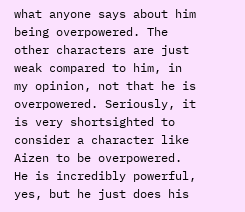what anyone says about him being overpowered. The other characters are just weak compared to him, in my opinion, not that he is overpowered. Seriously, it is very shortsighted to consider a character like Aizen to be overpowered. He is incredibly powerful, yes, but he just does his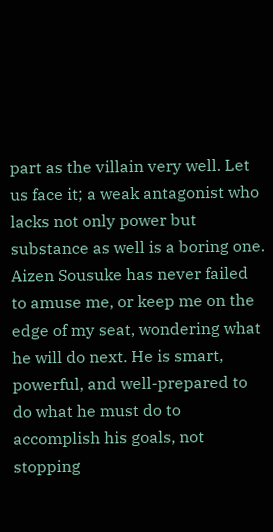part as the villain very well. Let us face it; a weak antagonist who lacks not only power but substance as well is a boring one. Aizen Sousuke has never failed to amuse me, or keep me on the edge of my seat, wondering what he will do next. He is smart, powerful, and well-prepared to do what he must do to accomplish his goals, not stopping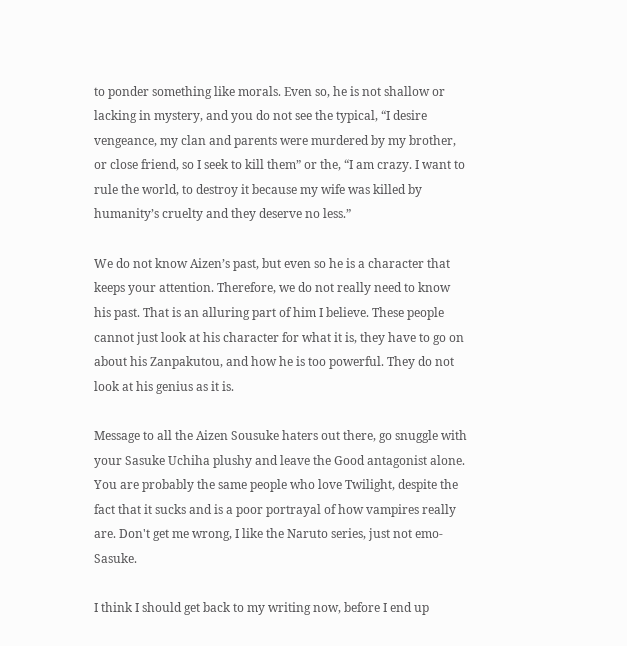to ponder something like morals. Even so, he is not shallow or lacking in mystery, and you do not see the typical, “I desire vengeance, my clan and parents were murdered by my brother, or close friend, so I seek to kill them” or the, “I am crazy. I want to rule the world, to destroy it because my wife was killed by humanity’s cruelty and they deserve no less.”

We do not know Aizen’s past, but even so he is a character that keeps your attention. Therefore, we do not really need to know his past. That is an alluring part of him I believe. These people cannot just look at his character for what it is, they have to go on about his Zanpakutou, and how he is too powerful. They do not look at his genius as it is.

Message to all the Aizen Sousuke haters out there, go snuggle with your Sasuke Uchiha plushy and leave the Good antagonist alone. You are probably the same people who love Twilight, despite the fact that it sucks and is a poor portrayal of how vampires really are. Don't get me wrong, I like the Naruto series, just not emo-Sasuke.

I think I should get back to my writing now, before I end up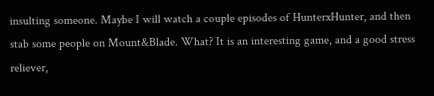insulting someone. Maybe I will watch a couple episodes of HunterxHunter, and then stab some people on Mount&Blade. What? It is an interesting game, and a good stress reliever,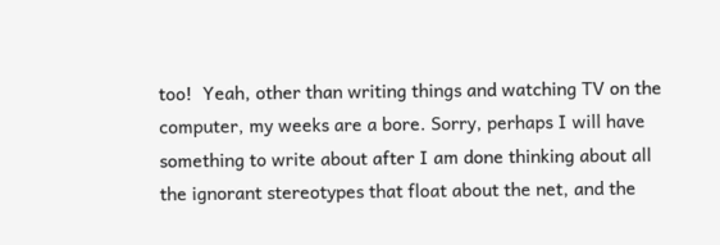too!  Yeah, other than writing things and watching TV on the computer, my weeks are a bore. Sorry, perhaps I will have something to write about after I am done thinking about all the ignorant stereotypes that float about the net, and the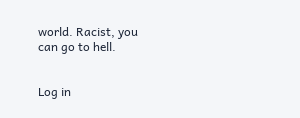world. Racist, you can go to hell.


Log in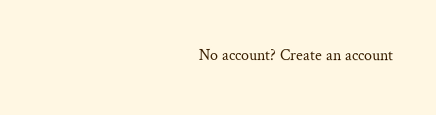No account? Create an account